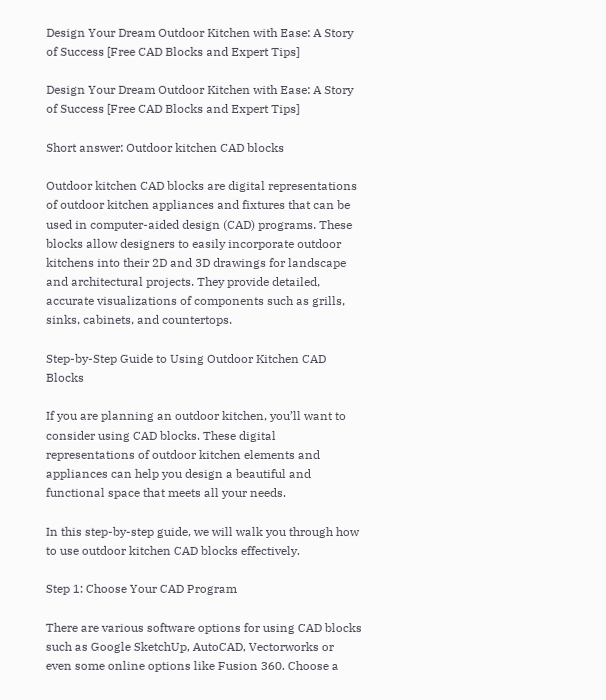Design Your Dream Outdoor Kitchen with Ease: A Story of Success [Free CAD Blocks and Expert Tips]

Design Your Dream Outdoor Kitchen with Ease: A Story of Success [Free CAD Blocks and Expert Tips]

Short answer: Outdoor kitchen CAD blocks

Outdoor kitchen CAD blocks are digital representations of outdoor kitchen appliances and fixtures that can be used in computer-aided design (CAD) programs. These blocks allow designers to easily incorporate outdoor kitchens into their 2D and 3D drawings for landscape and architectural projects. They provide detailed, accurate visualizations of components such as grills, sinks, cabinets, and countertops.

Step-by-Step Guide to Using Outdoor Kitchen CAD Blocks

If you are planning an outdoor kitchen, you’ll want to consider using CAD blocks. These digital representations of outdoor kitchen elements and appliances can help you design a beautiful and functional space that meets all your needs.

In this step-by-step guide, we will walk you through how to use outdoor kitchen CAD blocks effectively.

Step 1: Choose Your CAD Program

There are various software options for using CAD blocks such as Google SketchUp, AutoCAD, Vectorworks or even some online options like Fusion 360. Choose a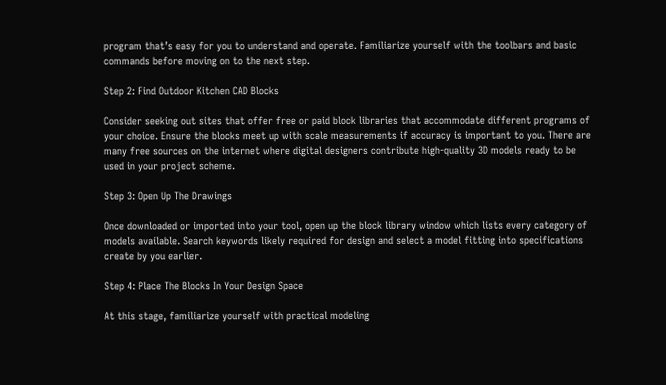program that’s easy for you to understand and operate. Familiarize yourself with the toolbars and basic commands before moving on to the next step.

Step 2: Find Outdoor Kitchen CAD Blocks

Consider seeking out sites that offer free or paid block libraries that accommodate different programs of your choice. Ensure the blocks meet up with scale measurements if accuracy is important to you. There are many free sources on the internet where digital designers contribute high-quality 3D models ready to be used in your project scheme.

Step 3: Open Up The Drawings

Once downloaded or imported into your tool, open up the block library window which lists every category of models available. Search keywords likely required for design and select a model fitting into specifications create by you earlier.

Step 4: Place The Blocks In Your Design Space

At this stage, familiarize yourself with practical modeling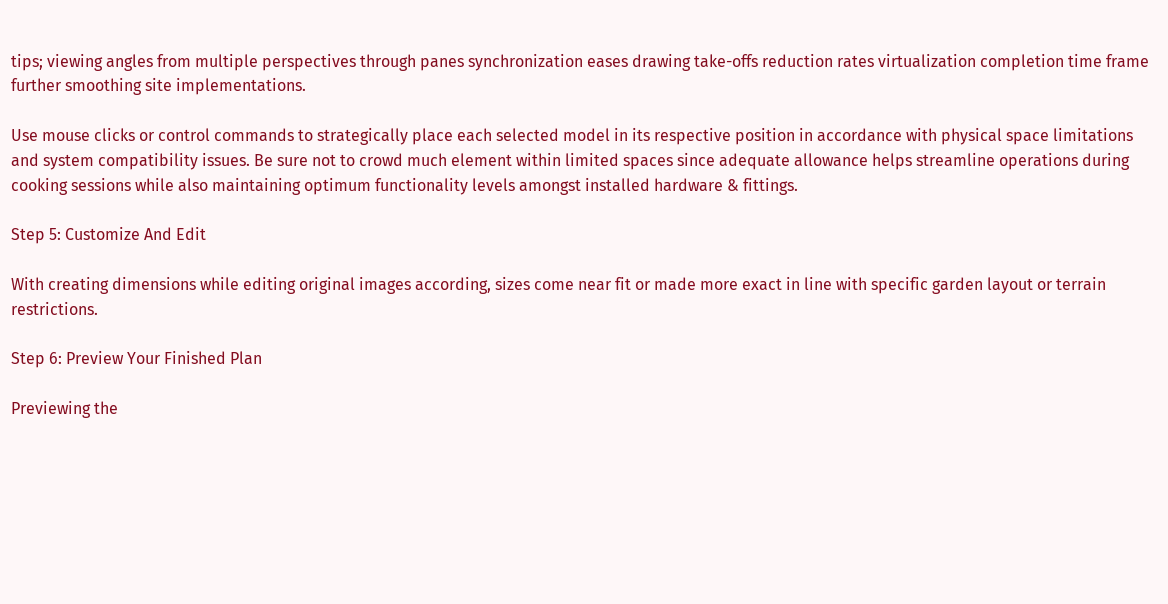tips; viewing angles from multiple perspectives through panes synchronization eases drawing take-offs reduction rates virtualization completion time frame further smoothing site implementations.

Use mouse clicks or control commands to strategically place each selected model in its respective position in accordance with physical space limitations and system compatibility issues. Be sure not to crowd much element within limited spaces since adequate allowance helps streamline operations during cooking sessions while also maintaining optimum functionality levels amongst installed hardware & fittings.

Step 5: Customize And Edit

With creating dimensions while editing original images according, sizes come near fit or made more exact in line with specific garden layout or terrain restrictions.

Step 6: Preview Your Finished Plan

Previewing the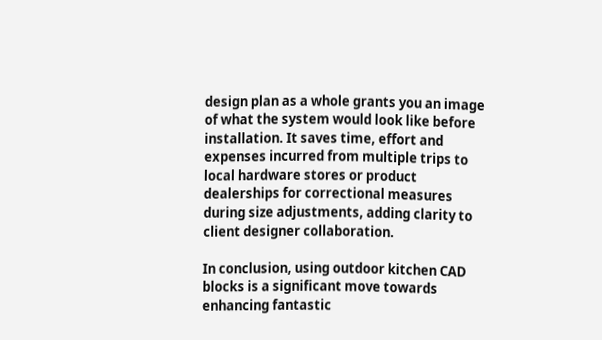design plan as a whole grants you an image of what the system would look like before installation. It saves time, effort and expenses incurred from multiple trips to local hardware stores or product dealerships for correctional measures during size adjustments, adding clarity to client designer collaboration.

In conclusion, using outdoor kitchen CAD blocks is a significant move towards enhancing fantastic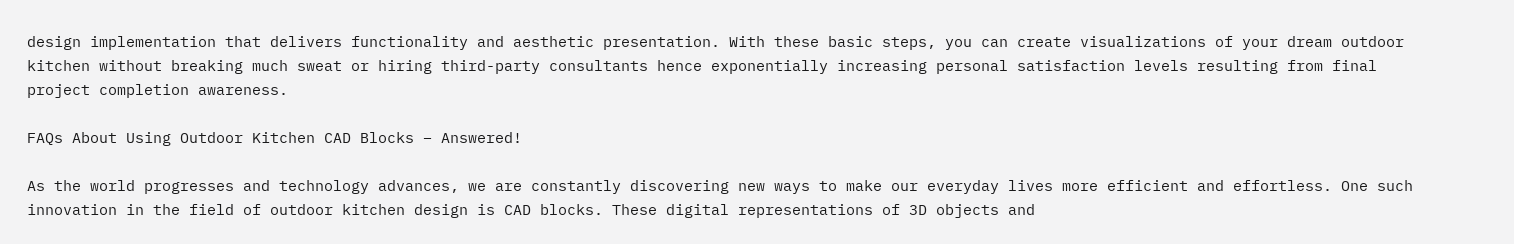design implementation that delivers functionality and aesthetic presentation. With these basic steps, you can create visualizations of your dream outdoor kitchen without breaking much sweat or hiring third-party consultants hence exponentially increasing personal satisfaction levels resulting from final project completion awareness.

FAQs About Using Outdoor Kitchen CAD Blocks – Answered!

As the world progresses and technology advances, we are constantly discovering new ways to make our everyday lives more efficient and effortless. One such innovation in the field of outdoor kitchen design is CAD blocks. These digital representations of 3D objects and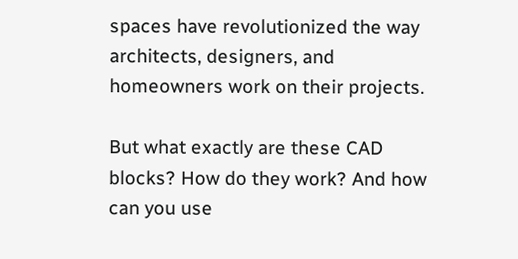spaces have revolutionized the way architects, designers, and homeowners work on their projects.

But what exactly are these CAD blocks? How do they work? And how can you use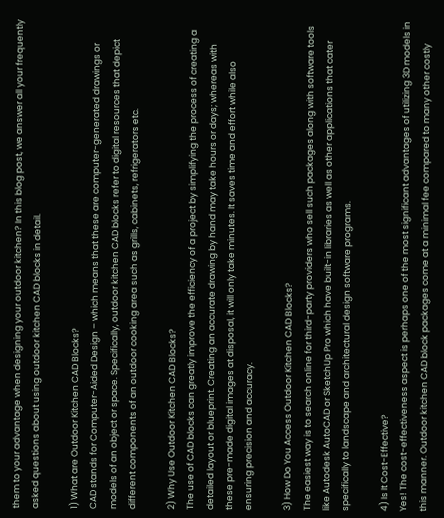them to your advantage when designing your outdoor kitchen? In this blog post, we answer all your frequently asked questions about using outdoor kitchen CAD blocks in detail.

1) What are Outdoor Kitchen CAD Blocks?
CAD stands for Computer-Aided Design – which means that these are computer-generated drawings or models of an object or space. Specifically, outdoor kitchen CAD blocks refer to digital resources that depict different components of an outdoor cooking area such as grills, cabinets, refrigerators etc.

2) Why Use Outdoor Kitchen CAD Blocks?
The use of CAD blocks can greatly improve the efficiency of a project by simplifying the process of creating a detailed layout or blueprint. Creating an accurate drawing by hand may take hours or days; whereas with these pre-made digital images at disposal, it will only take minutes. It saves time and effort while also ensuring precision and accuracy.

3) How Do You Access Outdoor Kitchen CAD Blocks?
The easiest way is to search online for third-party providers who sell such packages along with software tools like Autodesk AutoCAD or SketchUp Pro which have built-in libraries as well as other applications that cater specifically to landscape and architectural design software programs.

4) Is It Cost-Effective?
Yes! The cost-effectiveness aspect is perhaps one of the most significant advantages of utilizing 3D models in this manner. Outdoor kitchen CAD block packages come at a minimal fee compared to many other costly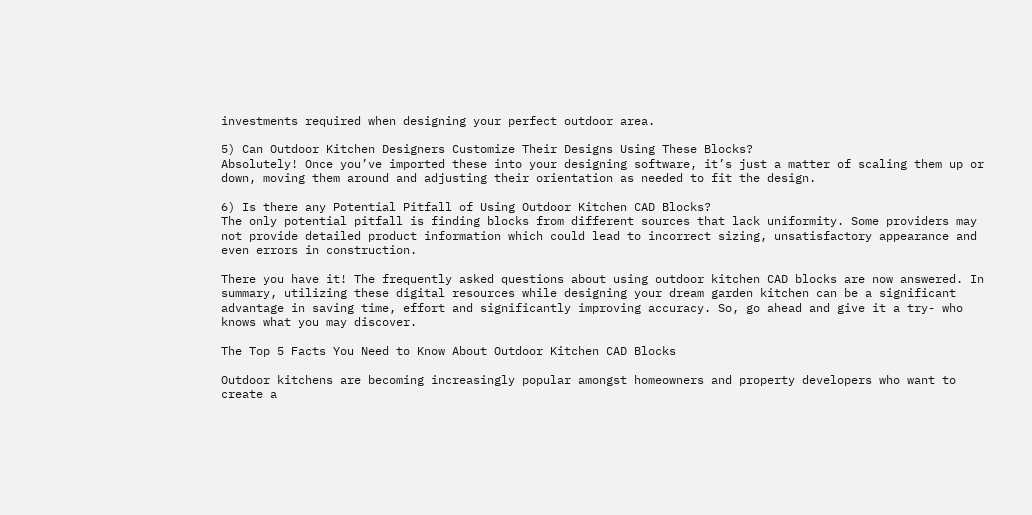investments required when designing your perfect outdoor area.

5) Can Outdoor Kitchen Designers Customize Their Designs Using These Blocks?
Absolutely! Once you’ve imported these into your designing software, it’s just a matter of scaling them up or down, moving them around and adjusting their orientation as needed to fit the design.

6) Is there any Potential Pitfall of Using Outdoor Kitchen CAD Blocks?
The only potential pitfall is finding blocks from different sources that lack uniformity. Some providers may not provide detailed product information which could lead to incorrect sizing, unsatisfactory appearance and even errors in construction.

There you have it! The frequently asked questions about using outdoor kitchen CAD blocks are now answered. In summary, utilizing these digital resources while designing your dream garden kitchen can be a significant advantage in saving time, effort and significantly improving accuracy. So, go ahead and give it a try- who knows what you may discover.

The Top 5 Facts You Need to Know About Outdoor Kitchen CAD Blocks

Outdoor kitchens are becoming increasingly popular amongst homeowners and property developers who want to create a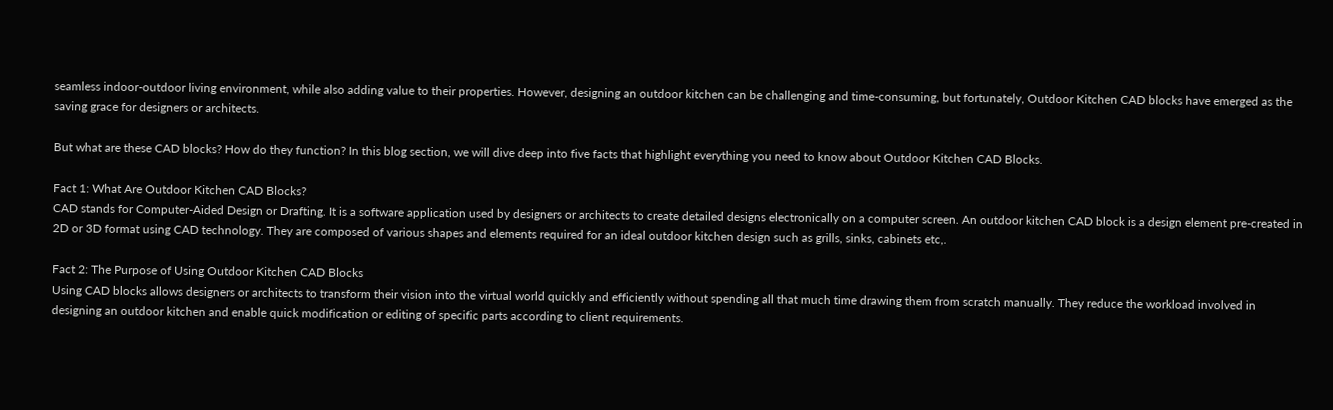seamless indoor-outdoor living environment, while also adding value to their properties. However, designing an outdoor kitchen can be challenging and time-consuming, but fortunately, Outdoor Kitchen CAD blocks have emerged as the saving grace for designers or architects.

But what are these CAD blocks? How do they function? In this blog section, we will dive deep into five facts that highlight everything you need to know about Outdoor Kitchen CAD Blocks.

Fact 1: What Are Outdoor Kitchen CAD Blocks?
CAD stands for Computer-Aided Design or Drafting. It is a software application used by designers or architects to create detailed designs electronically on a computer screen. An outdoor kitchen CAD block is a design element pre-created in 2D or 3D format using CAD technology. They are composed of various shapes and elements required for an ideal outdoor kitchen design such as grills, sinks, cabinets etc,.

Fact 2: The Purpose of Using Outdoor Kitchen CAD Blocks
Using CAD blocks allows designers or architects to transform their vision into the virtual world quickly and efficiently without spending all that much time drawing them from scratch manually. They reduce the workload involved in designing an outdoor kitchen and enable quick modification or editing of specific parts according to client requirements.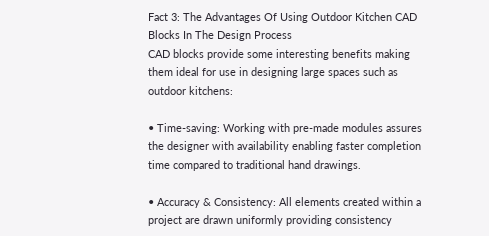Fact 3: The Advantages Of Using Outdoor Kitchen CAD Blocks In The Design Process
CAD blocks provide some interesting benefits making them ideal for use in designing large spaces such as outdoor kitchens:

• Time-saving: Working with pre-made modules assures the designer with availability enabling faster completion time compared to traditional hand drawings.

• Accuracy & Consistency: All elements created within a project are drawn uniformly providing consistency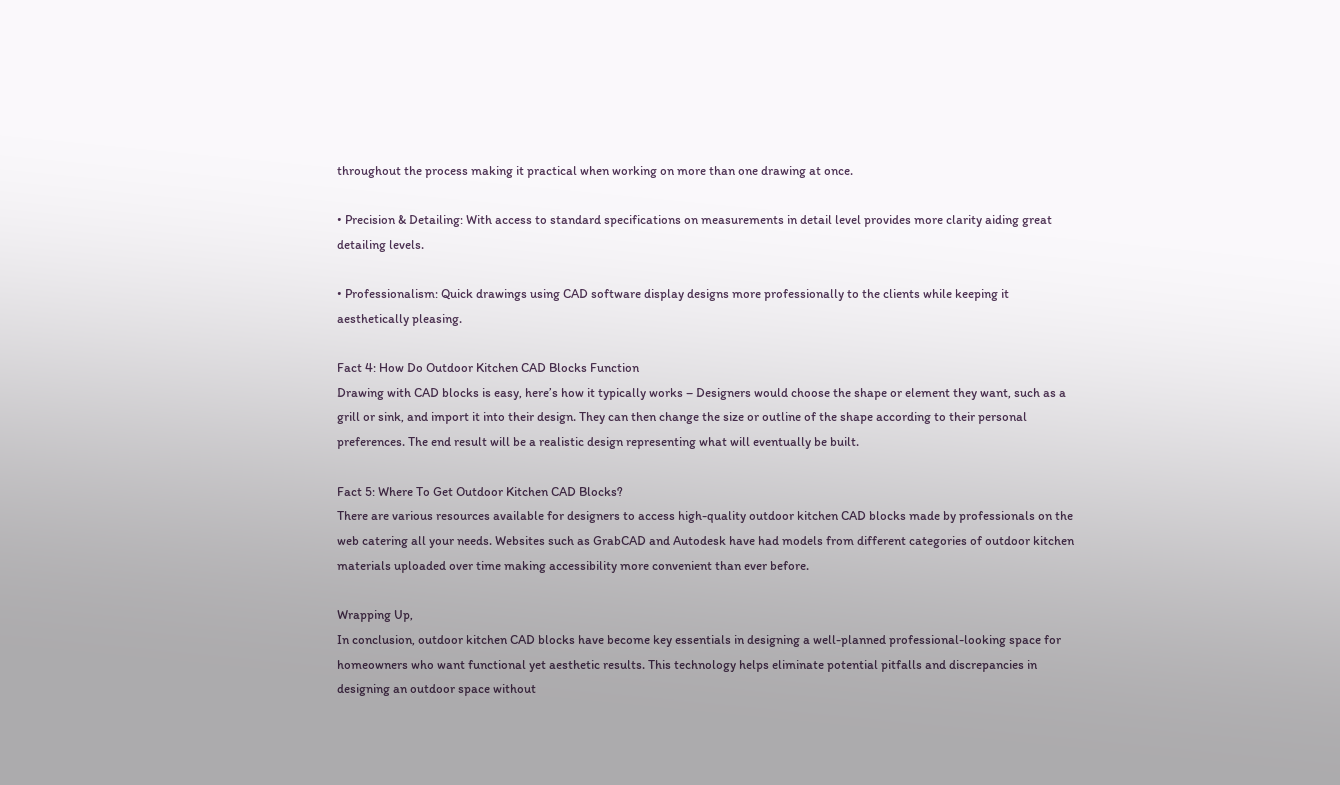throughout the process making it practical when working on more than one drawing at once.

• Precision & Detailing: With access to standard specifications on measurements in detail level provides more clarity aiding great detailing levels.

• Professionalism: Quick drawings using CAD software display designs more professionally to the clients while keeping it aesthetically pleasing.

Fact 4: How Do Outdoor Kitchen CAD Blocks Function
Drawing with CAD blocks is easy, here’s how it typically works – Designers would choose the shape or element they want, such as a grill or sink, and import it into their design. They can then change the size or outline of the shape according to their personal preferences. The end result will be a realistic design representing what will eventually be built.

Fact 5: Where To Get Outdoor Kitchen CAD Blocks?
There are various resources available for designers to access high-quality outdoor kitchen CAD blocks made by professionals on the web catering all your needs. Websites such as GrabCAD and Autodesk have had models from different categories of outdoor kitchen materials uploaded over time making accessibility more convenient than ever before.

Wrapping Up,
In conclusion, outdoor kitchen CAD blocks have become key essentials in designing a well-planned professional-looking space for homeowners who want functional yet aesthetic results. This technology helps eliminate potential pitfalls and discrepancies in designing an outdoor space without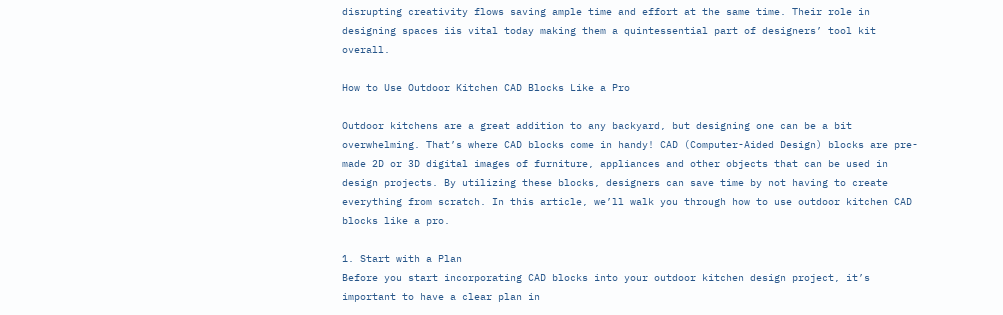disrupting creativity flows saving ample time and effort at the same time. Their role in designing spaces iis vital today making them a quintessential part of designers’ tool kit overall.

How to Use Outdoor Kitchen CAD Blocks Like a Pro

Outdoor kitchens are a great addition to any backyard, but designing one can be a bit overwhelming. That’s where CAD blocks come in handy! CAD (Computer-Aided Design) blocks are pre-made 2D or 3D digital images of furniture, appliances and other objects that can be used in design projects. By utilizing these blocks, designers can save time by not having to create everything from scratch. In this article, we’ll walk you through how to use outdoor kitchen CAD blocks like a pro.

1. Start with a Plan
Before you start incorporating CAD blocks into your outdoor kitchen design project, it’s important to have a clear plan in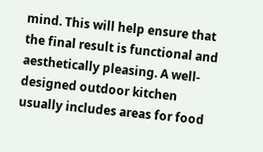mind. This will help ensure that the final result is functional and aesthetically pleasing. A well-designed outdoor kitchen usually includes areas for food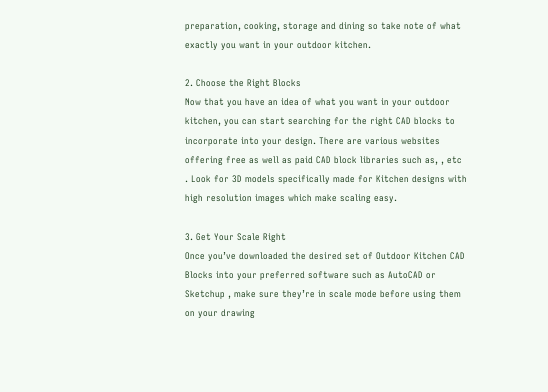preparation, cooking, storage and dining so take note of what exactly you want in your outdoor kitchen.

2. Choose the Right Blocks
Now that you have an idea of what you want in your outdoor kitchen, you can start searching for the right CAD blocks to incorporate into your design. There are various websites offering free as well as paid CAD block libraries such as, , etc . Look for 3D models specifically made for Kitchen designs with high resolution images which make scaling easy.

3. Get Your Scale Right
Once you’ve downloaded the desired set of Outdoor Kitchen CAD Blocks into your preferred software such as AutoCAD or Sketchup , make sure they’re in scale mode before using them on your drawing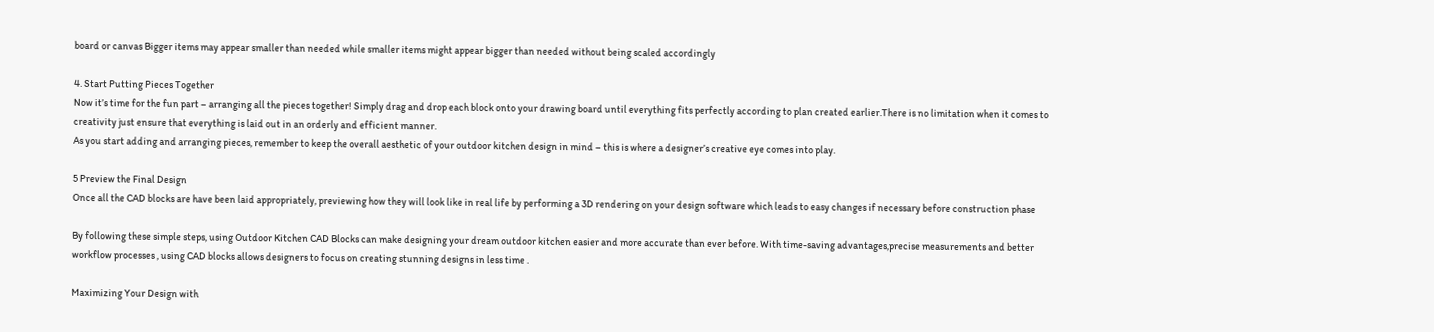board or canvas Bigger items may appear smaller than needed while smaller items might appear bigger than needed without being scaled accordingly

4. Start Putting Pieces Together
Now it’s time for the fun part – arranging all the pieces together! Simply drag and drop each block onto your drawing board until everything fits perfectly according to plan created earlier.There is no limitation when it comes to creativity just ensure that everything is laid out in an orderly and efficient manner.
As you start adding and arranging pieces, remember to keep the overall aesthetic of your outdoor kitchen design in mind – this is where a designer’s creative eye comes into play.

5 Preview the Final Design
Once all the CAD blocks are have been laid appropriately, previewing how they will look like in real life by performing a 3D rendering on your design software which leads to easy changes if necessary before construction phase

By following these simple steps, using Outdoor Kitchen CAD Blocks can make designing your dream outdoor kitchen easier and more accurate than ever before. With time-saving advantages,precise measurements and better workflow processes , using CAD blocks allows designers to focus on creating stunning designs in less time .

Maximizing Your Design with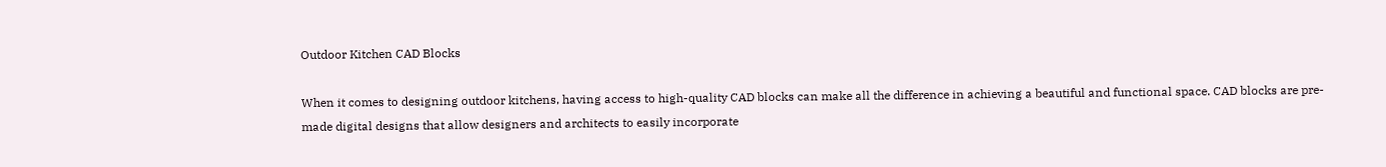Outdoor Kitchen CAD Blocks

When it comes to designing outdoor kitchens, having access to high-quality CAD blocks can make all the difference in achieving a beautiful and functional space. CAD blocks are pre-made digital designs that allow designers and architects to easily incorporate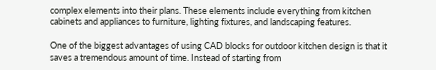complex elements into their plans. These elements include everything from kitchen cabinets and appliances to furniture, lighting fixtures, and landscaping features.

One of the biggest advantages of using CAD blocks for outdoor kitchen design is that it saves a tremendous amount of time. Instead of starting from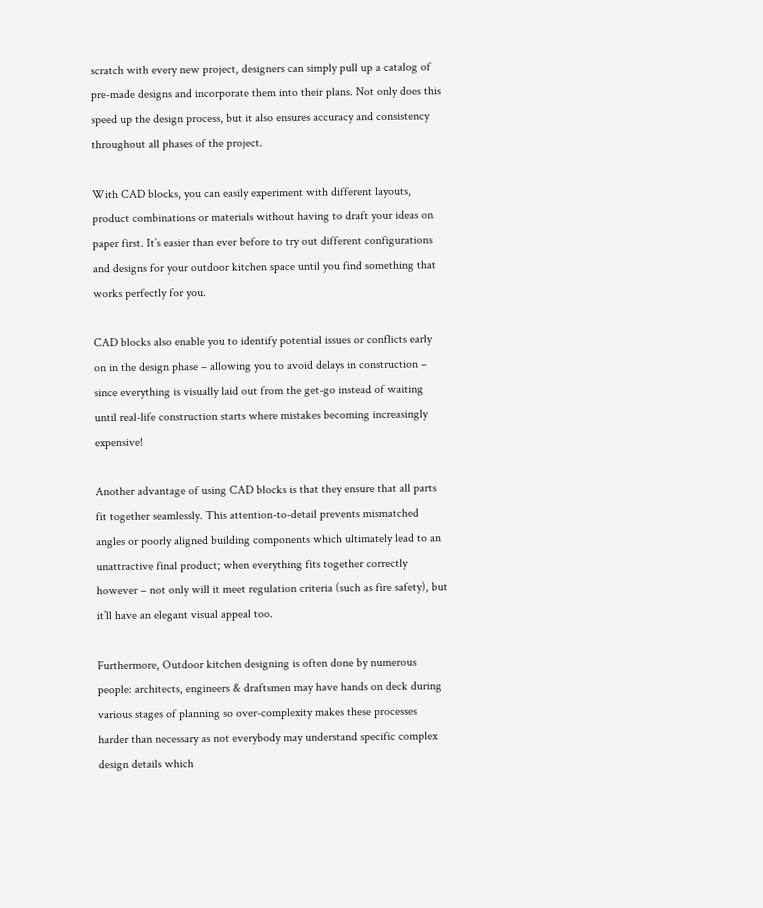scratch with every new project, designers can simply pull up a catalog of pre-made designs and incorporate them into their plans. Not only does this speed up the design process, but it also ensures accuracy and consistency throughout all phases of the project.

With CAD blocks, you can easily experiment with different layouts, product combinations or materials without having to draft your ideas on paper first. It’s easier than ever before to try out different configurations and designs for your outdoor kitchen space until you find something that works perfectly for you.

CAD blocks also enable you to identify potential issues or conflicts early on in the design phase – allowing you to avoid delays in construction – since everything is visually laid out from the get-go instead of waiting until real-life construction starts where mistakes becoming increasingly expensive!

Another advantage of using CAD blocks is that they ensure that all parts fit together seamlessly. This attention-to-detail prevents mismatched angles or poorly aligned building components which ultimately lead to an unattractive final product; when everything fits together correctly however – not only will it meet regulation criteria (such as fire safety), but it’ll have an elegant visual appeal too.

Furthermore, Outdoor kitchen designing is often done by numerous people: architects, engineers & draftsmen may have hands on deck during various stages of planning so over-complexity makes these processes harder than necessary as not everybody may understand specific complex design details which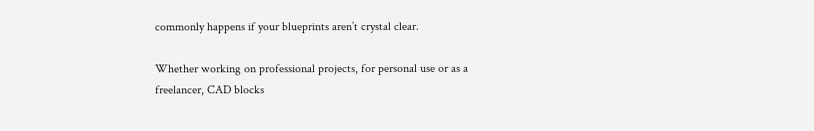commonly happens if your blueprints aren’t crystal clear.

Whether working on professional projects, for personal use or as a freelancer, CAD blocks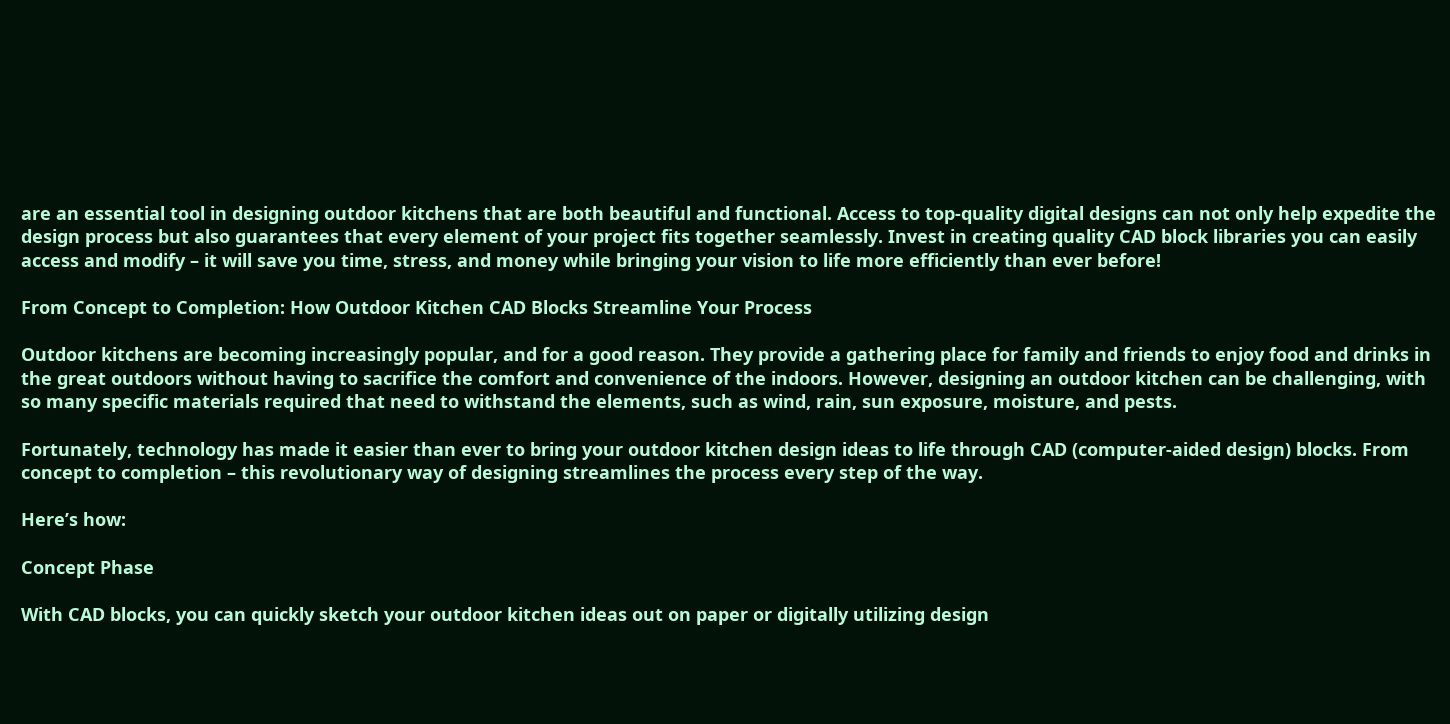are an essential tool in designing outdoor kitchens that are both beautiful and functional. Access to top-quality digital designs can not only help expedite the design process but also guarantees that every element of your project fits together seamlessly. Invest in creating quality CAD block libraries you can easily access and modify – it will save you time, stress, and money while bringing your vision to life more efficiently than ever before!

From Concept to Completion: How Outdoor Kitchen CAD Blocks Streamline Your Process

Outdoor kitchens are becoming increasingly popular, and for a good reason. They provide a gathering place for family and friends to enjoy food and drinks in the great outdoors without having to sacrifice the comfort and convenience of the indoors. However, designing an outdoor kitchen can be challenging, with so many specific materials required that need to withstand the elements, such as wind, rain, sun exposure, moisture, and pests.

Fortunately, technology has made it easier than ever to bring your outdoor kitchen design ideas to life through CAD (computer-aided design) blocks. From concept to completion – this revolutionary way of designing streamlines the process every step of the way.

Here’s how:

Concept Phase

With CAD blocks, you can quickly sketch your outdoor kitchen ideas out on paper or digitally utilizing design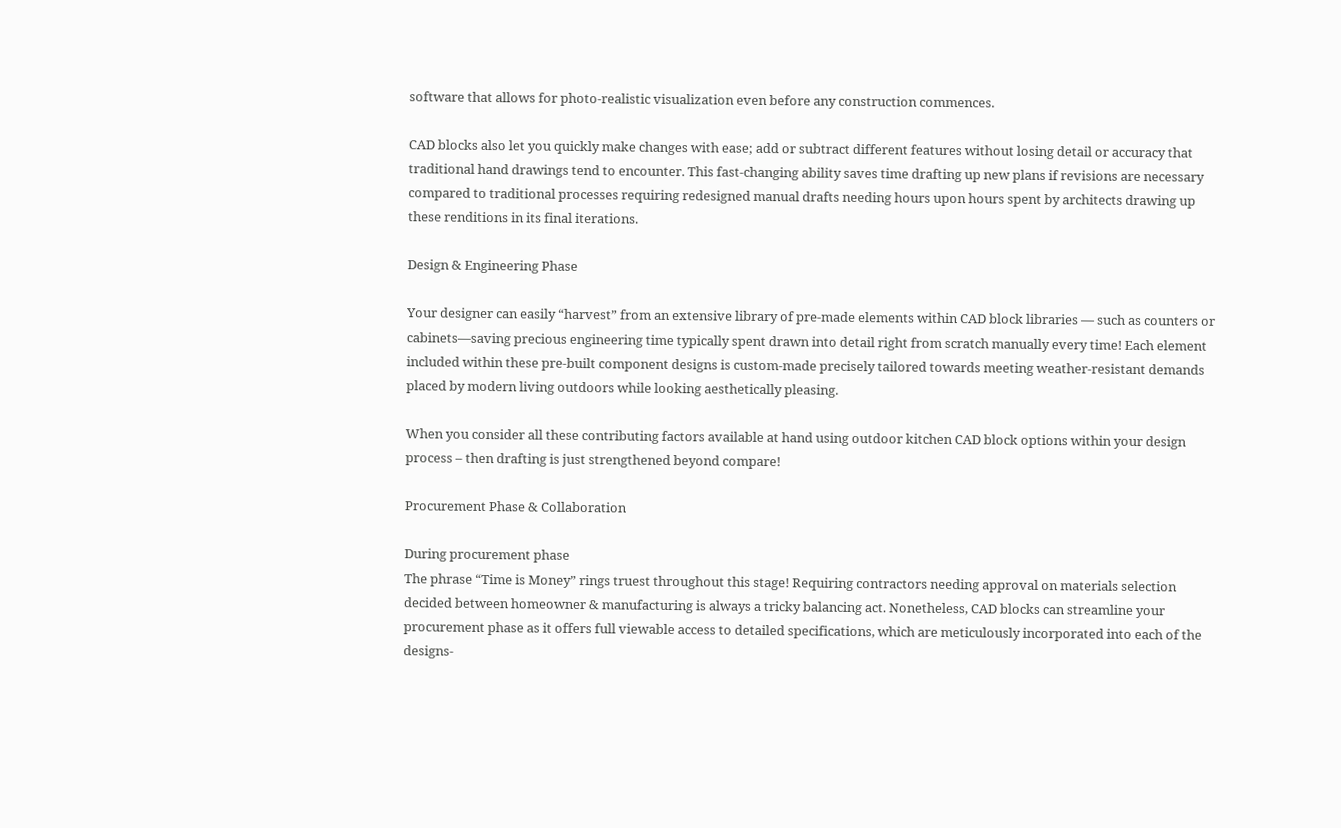software that allows for photo-realistic visualization even before any construction commences.

CAD blocks also let you quickly make changes with ease; add or subtract different features without losing detail or accuracy that traditional hand drawings tend to encounter. This fast-changing ability saves time drafting up new plans if revisions are necessary compared to traditional processes requiring redesigned manual drafts needing hours upon hours spent by architects drawing up these renditions in its final iterations.

Design & Engineering Phase

Your designer can easily “harvest” from an extensive library of pre-made elements within CAD block libraries — such as counters or cabinets—saving precious engineering time typically spent drawn into detail right from scratch manually every time! Each element included within these pre-built component designs is custom-made precisely tailored towards meeting weather-resistant demands placed by modern living outdoors while looking aesthetically pleasing.

When you consider all these contributing factors available at hand using outdoor kitchen CAD block options within your design process – then drafting is just strengthened beyond compare!

Procurement Phase & Collaboration

During procurement phase
The phrase “Time is Money” rings truest throughout this stage! Requiring contractors needing approval on materials selection decided between homeowner & manufacturing is always a tricky balancing act. Nonetheless, CAD blocks can streamline your procurement phase as it offers full viewable access to detailed specifications, which are meticulously incorporated into each of the designs-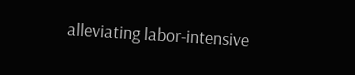alleviating labor-intensive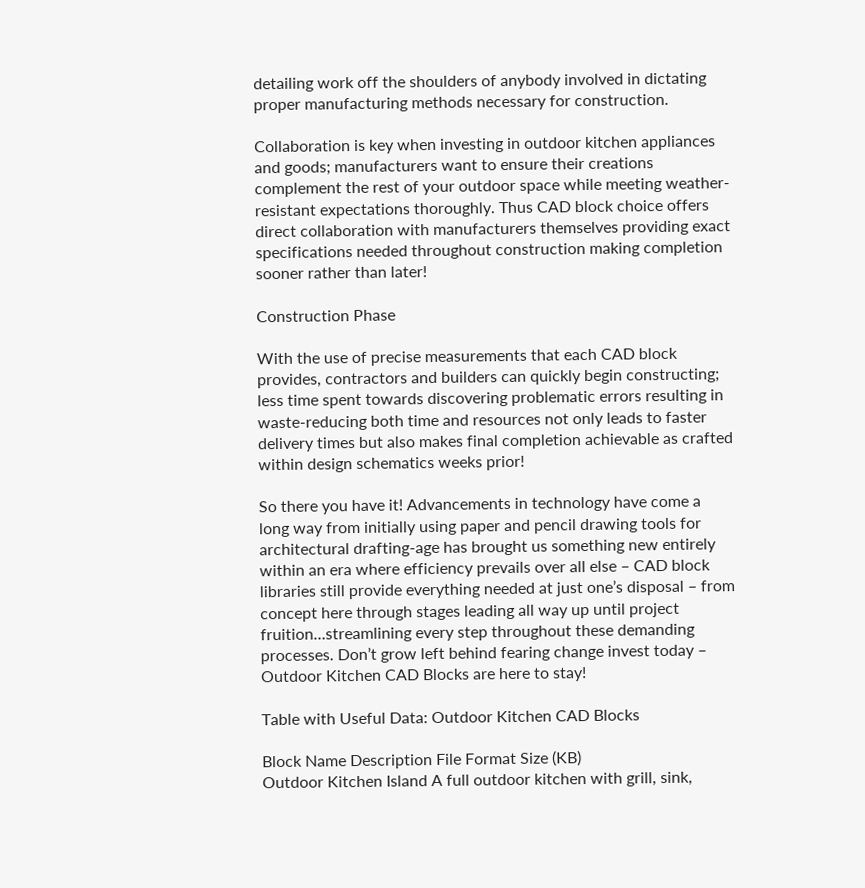detailing work off the shoulders of anybody involved in dictating proper manufacturing methods necessary for construction.

Collaboration is key when investing in outdoor kitchen appliances and goods; manufacturers want to ensure their creations complement the rest of your outdoor space while meeting weather-resistant expectations thoroughly. Thus CAD block choice offers direct collaboration with manufacturers themselves providing exact specifications needed throughout construction making completion sooner rather than later!

Construction Phase

With the use of precise measurements that each CAD block provides, contractors and builders can quickly begin constructing; less time spent towards discovering problematic errors resulting in waste-reducing both time and resources not only leads to faster delivery times but also makes final completion achievable as crafted within design schematics weeks prior!

So there you have it! Advancements in technology have come a long way from initially using paper and pencil drawing tools for architectural drafting-age has brought us something new entirely within an era where efficiency prevails over all else – CAD block libraries still provide everything needed at just one’s disposal – from concept here through stages leading all way up until project fruition…streamlining every step throughout these demanding processes. Don’t grow left behind fearing change invest today – Outdoor Kitchen CAD Blocks are here to stay!

Table with Useful Data: Outdoor Kitchen CAD Blocks

Block Name Description File Format Size (KB)
Outdoor Kitchen Island A full outdoor kitchen with grill, sink,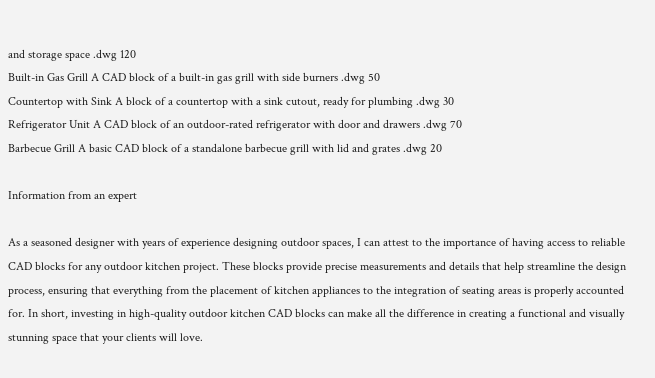and storage space .dwg 120
Built-in Gas Grill A CAD block of a built-in gas grill with side burners .dwg 50
Countertop with Sink A block of a countertop with a sink cutout, ready for plumbing .dwg 30
Refrigerator Unit A CAD block of an outdoor-rated refrigerator with door and drawers .dwg 70
Barbecue Grill A basic CAD block of a standalone barbecue grill with lid and grates .dwg 20

Information from an expert

As a seasoned designer with years of experience designing outdoor spaces, I can attest to the importance of having access to reliable CAD blocks for any outdoor kitchen project. These blocks provide precise measurements and details that help streamline the design process, ensuring that everything from the placement of kitchen appliances to the integration of seating areas is properly accounted for. In short, investing in high-quality outdoor kitchen CAD blocks can make all the difference in creating a functional and visually stunning space that your clients will love.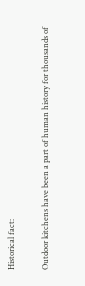Historical fact:

Outdoor kitchens have been a part of human history for thousands of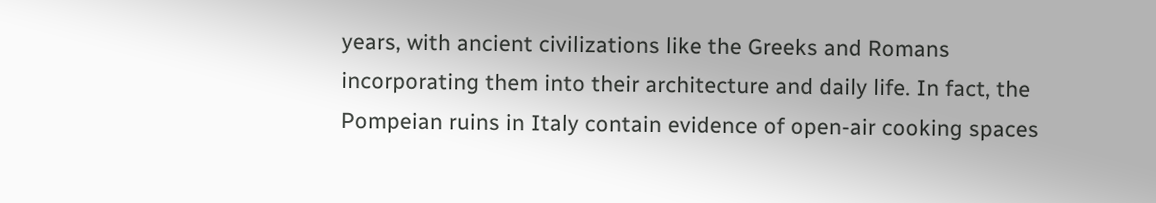years, with ancient civilizations like the Greeks and Romans incorporating them into their architecture and daily life. In fact, the Pompeian ruins in Italy contain evidence of open-air cooking spaces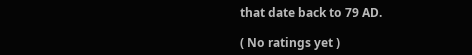that date back to 79 AD.

( No ratings yet )